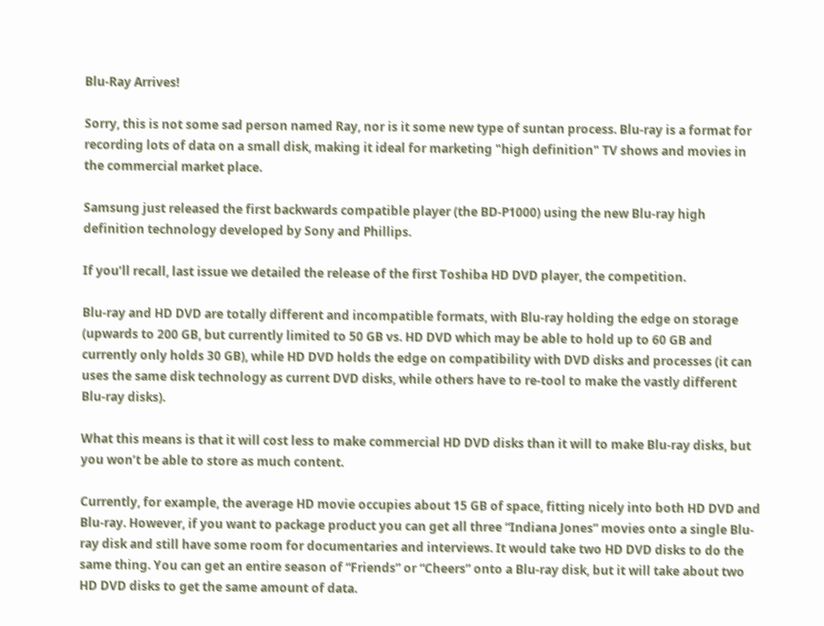Blu-Ray Arrives!

Sorry, this is not some sad person named Ray, nor is it some new type of suntan process. Blu-ray is a format for recording lots of data on a small disk, making it ideal for marketing "high definition" TV shows and movies in the commercial market place.

Samsung just released the first backwards compatible player (the BD-P1000) using the new Blu-ray high definition technology developed by Sony and Phillips.

If you’ll recall, last issue we detailed the release of the first Toshiba HD DVD player, the competition.

Blu-ray and HD DVD are totally different and incompatible formats, with Blu-ray holding the edge on storage (upwards to 200 GB, but currently limited to 50 GB vs. HD DVD which may be able to hold up to 60 GB and currently only holds 30 GB), while HD DVD holds the edge on compatibility with DVD disks and processes (it can uses the same disk technology as current DVD disks, while others have to re-tool to make the vastly different Blu-ray disks).

What this means is that it will cost less to make commercial HD DVD disks than it will to make Blu-ray disks, but you won’t be able to store as much content.

Currently, for example, the average HD movie occupies about 15 GB of space, fitting nicely into both HD DVD and Blu-ray. However, if you want to package product you can get all three “Indiana Jones” movies onto a single Blu-ray disk and still have some room for documentaries and interviews. It would take two HD DVD disks to do the same thing. You can get an entire season of “Friends” or “Cheers” onto a Blu-ray disk, but it will take about two HD DVD disks to get the same amount of data.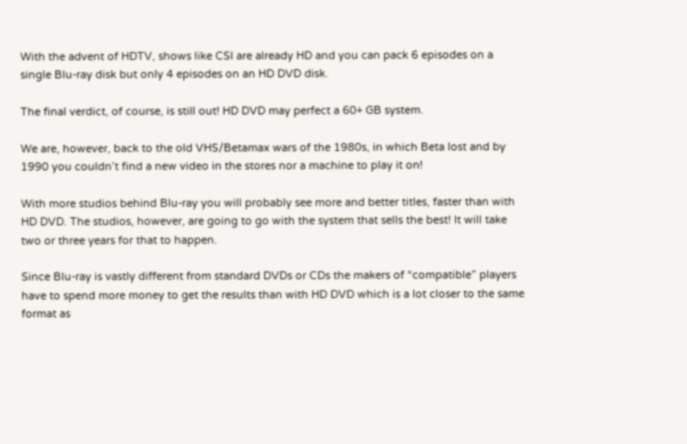With the advent of HDTV, shows like CSI are already HD and you can pack 6 episodes on a single Blu-ray disk but only 4 episodes on an HD DVD disk.

The final verdict, of course, is still out! HD DVD may perfect a 60+ GB system.

We are, however, back to the old VHS/Betamax wars of the 1980s, in which Beta lost and by 1990 you couldn’t find a new video in the stores nor a machine to play it on!

With more studios behind Blu-ray you will probably see more and better titles, faster than with HD DVD. The studios, however, are going to go with the system that sells the best! It will take two or three years for that to happen.

Since Blu-ray is vastly different from standard DVDs or CDs the makers of “compatible” players have to spend more money to get the results than with HD DVD which is a lot closer to the same format as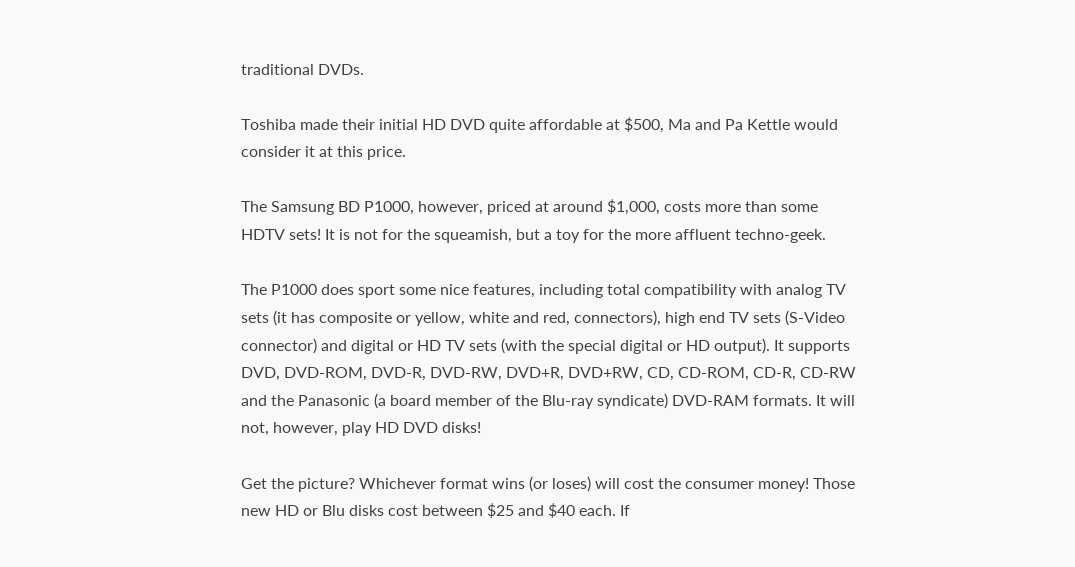traditional DVDs.

Toshiba made their initial HD DVD quite affordable at $500, Ma and Pa Kettle would consider it at this price.

The Samsung BD P1000, however, priced at around $1,000, costs more than some HDTV sets! It is not for the squeamish, but a toy for the more affluent techno-geek.

The P1000 does sport some nice features, including total compatibility with analog TV sets (it has composite or yellow, white and red, connectors), high end TV sets (S-Video connector) and digital or HD TV sets (with the special digital or HD output). It supports DVD, DVD-ROM, DVD-R, DVD-RW, DVD+R, DVD+RW, CD, CD-ROM, CD-R, CD-RW and the Panasonic (a board member of the Blu-ray syndicate) DVD-RAM formats. It will not, however, play HD DVD disks!

Get the picture? Whichever format wins (or loses) will cost the consumer money! Those new HD or Blu disks cost between $25 and $40 each. If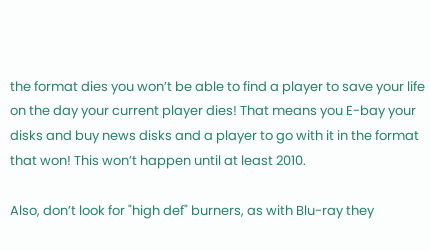the format dies you won’t be able to find a player to save your life on the day your current player dies! That means you E-bay your disks and buy news disks and a player to go with it in the format that won! This won’t happen until at least 2010.

Also, don’t look for "high def" burners, as with Blu-ray they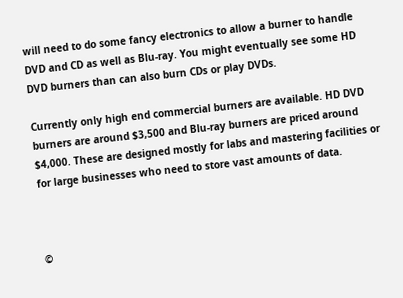will need to do some fancy electronics to allow a burner to handle DVD and CD as well as Blu-ray. You might eventually see some HD DVD burners than can also burn CDs or play DVDs.

Currently only high end commercial burners are available. HD DVD burners are around $3,500 and Blu-ray burners are priced around $4,000. These are designed mostly for labs and mastering facilities or for large businesses who need to store vast amounts of data.



©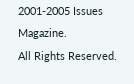2001-2005 Issues Magazine.
All Rights Reserved.